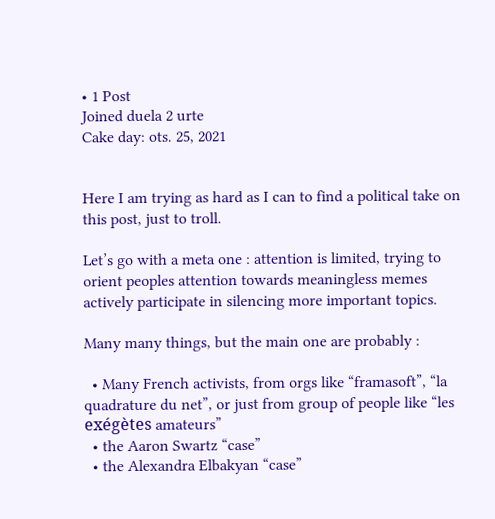• 1 Post
Joined duela 2 urte
Cake day: ots. 25, 2021


Here I am trying as hard as I can to find a political take on this post, just to troll.

Let’s go with a meta one : attention is limited, trying to orient peoples attention towards meaningless memes actively participate in silencing more important topics.

Many many things, but the main one are probably :

  • Many French activists, from orgs like “framasoft”, “la quadrature du net”, or just from group of people like “les exégètes amateurs”
  • the Aaron Swartz “case”
  • the Alexandra Elbakyan “case”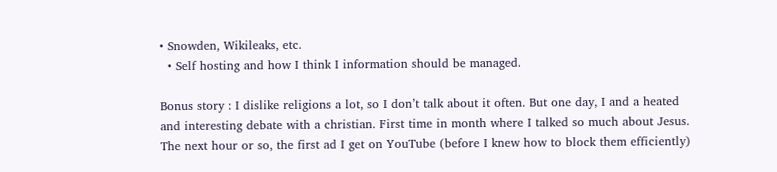• Snowden, Wikileaks, etc.
  • Self hosting and how I think I information should be managed.

Bonus story : I dislike religions a lot, so I don’t talk about it often. But one day, I and a heated and interesting debate with a christian. First time in month where I talked so much about Jesus. The next hour or so, the first ad I get on YouTube (before I knew how to block them efficiently)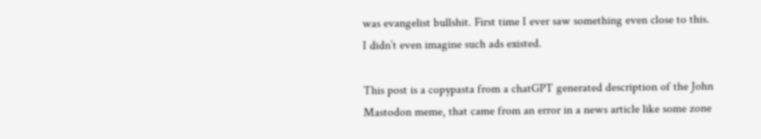was evangelist bullshit. First time I ever saw something even close to this. I didn’t even imagine such ads existed.

This post is a copypasta from a chatGPT generated description of the John Mastodon meme, that came from an error in a news article like some zone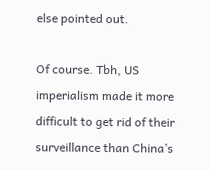else pointed out.

Of course. Tbh, US imperialism made it more difficult to get rid of their surveillance than China’s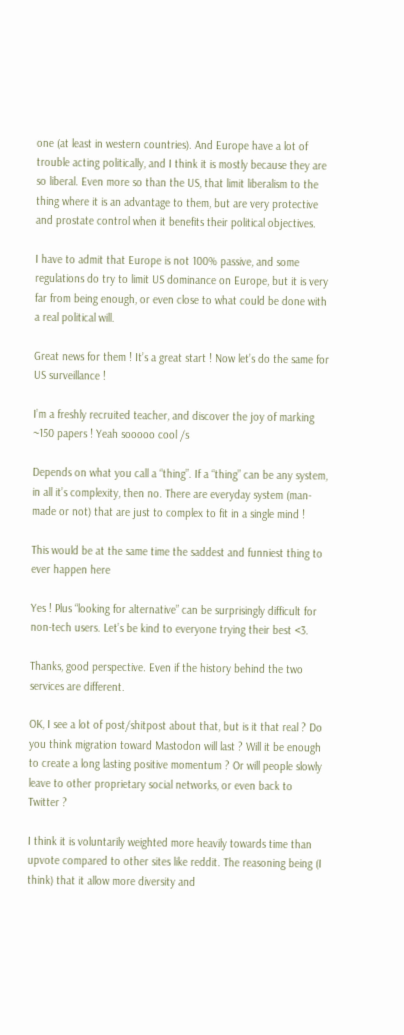one (at least in western countries). And Europe have a lot of trouble acting politically, and I think it is mostly because they are so liberal. Even more so than the US, that limit liberalism to the thing where it is an advantage to them, but are very protective and prostate control when it benefits their political objectives.

I have to admit that Europe is not 100% passive, and some regulations do try to limit US dominance on Europe, but it is very far from being enough, or even close to what could be done with a real political will.

Great news for them ! It’s a great start ! Now let’s do the same for US surveillance !

I’m a freshly recruited teacher, and discover the joy of marking ~150 papers ! Yeah sooooo cool /s

Depends on what you call a “thing”. If a “thing” can be any system, in all it’s complexity, then no. There are everyday system (man-made or not) that are just to complex to fit in a single mind !

This would be at the same time the saddest and funniest thing to ever happen here

Yes ! Plus “looking for alternative” can be surprisingly difficult for non-tech users. Let’s be kind to everyone trying their best <3.

Thanks, good perspective. Even if the history behind the two services are different.

OK, I see a lot of post/shitpost about that, but is it that real ? Do you think migration toward Mastodon will last ? Will it be enough to create a long lasting positive momentum ? Or will people slowly leave to other proprietary social networks, or even back to Twitter ?

I think it is voluntarily weighted more heavily towards time than upvote compared to other sites like reddit. The reasoning being (I think) that it allow more diversity and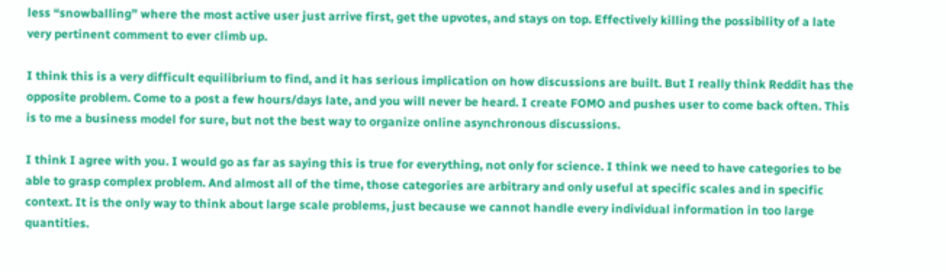less “snowballing” where the most active user just arrive first, get the upvotes, and stays on top. Effectively killing the possibility of a late very pertinent comment to ever climb up.

I think this is a very difficult equilibrium to find, and it has serious implication on how discussions are built. But I really think Reddit has the opposite problem. Come to a post a few hours/days late, and you will never be heard. I create FOMO and pushes user to come back often. This is to me a business model for sure, but not the best way to organize online asynchronous discussions.

I think I agree with you. I would go as far as saying this is true for everything, not only for science. I think we need to have categories to be able to grasp complex problem. And almost all of the time, those categories are arbitrary and only useful at specific scales and in specific context. It is the only way to think about large scale problems, just because we cannot handle every individual information in too large quantities.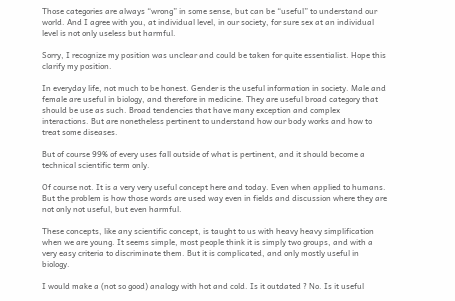Those categories are always “wrong” in some sense, but can be “useful” to understand our world. And I agree with you, at individual level, in our society, for sure sex at an individual level is not only useless but harmful.

Sorry, I recognize my position was unclear and could be taken for quite essentialist. Hope this clarify my position.

In everyday life, not much to be honest. Gender is the useful information in society. Male and female are useful in biology, and therefore in medicine. They are useful broad category that should be use as such. Broad tendencies that have many exception and complex interactions. But are nonetheless pertinent to understand how our body works and how to treat some diseases.

But of course 99% of every uses fall outside of what is pertinent, and it should become a technical scientific term only.

Of course not. It is a very very useful concept here and today. Even when applied to humans. But the problem is how those words are used way even in fields and discussion where they are not only not useful, but even harmful.

These concepts, like any scientific concept, is taught to us with heavy heavy simplification when we are young. It seems simple, most people think it is simply two groups, and with a very easy criteria to discriminate them. But it is complicated, and only mostly useful in biology.

I would make a (not so good) analogy with hot and cold. Is it outdated ? No. Is it useful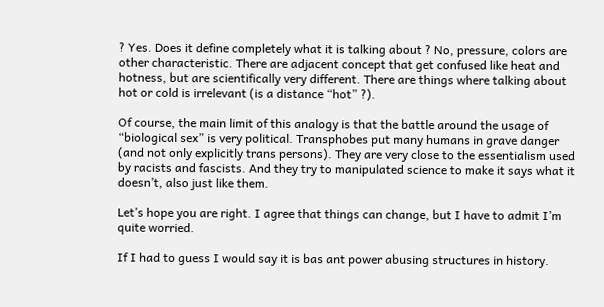? Yes. Does it define completely what it is talking about ? No, pressure, colors are other characteristic. There are adjacent concept that get confused like heat and hotness, but are scientifically very different. There are things where talking about hot or cold is irrelevant (is a distance “hot” ?).

Of course, the main limit of this analogy is that the battle around the usage of “biological sex” is very political. Transphobes put many humans in grave danger (and not only explicitly trans persons). They are very close to the essentialism used by racists and fascists. And they try to manipulated science to make it says what it doesn’t, also just like them.

Let’s hope you are right. I agree that things can change, but I have to admit I’m quite worried.

If I had to guess I would say it is bas ant power abusing structures in history.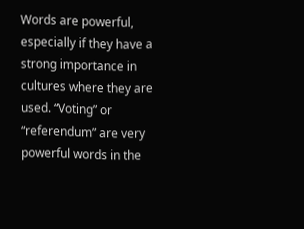Words are powerful, especially if they have a strong importance in cultures where they are used. “Voting” or “referendum” are very powerful words in the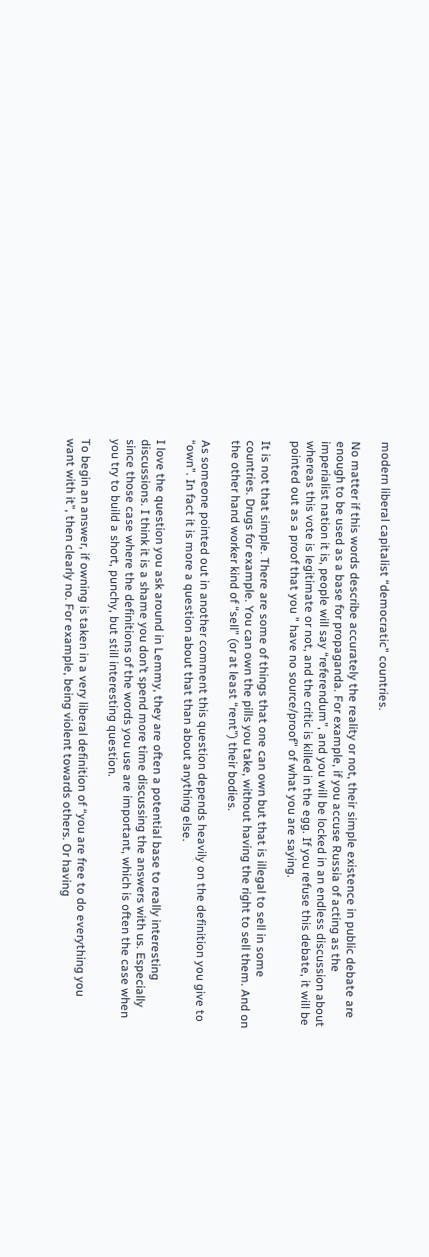modern liberal capitalist “democratic” countries.

No matter if this words describe accurately the reality or not, their simple existence in public debate are enough to be used as a base for propaganda. For example, if you accuse Russia of acting as the imperialist nation it is, people will say “referendum”, and you will be locked in an endless discussion about whereas this vote is legitimate or not, and the critic is killed in the egg. If you refuse this debate, it will be pointed out as a proof that you " have no source/proof" of what you are saying.

It is not that simple. There are some of things that one can own but that is illegal to sell in some countries. Drugs for example. You can own the pills you take, without having the right to sell them. And on the other hand worker kind of “sell” (or at least “rent”) their bodies.

As someone pointed out in another comment this question depends heavily on the definition you give to “own”. In fact it is more a question about that than about anything else.

I love the question you ask around in Lemmy, they are often a potential base to really interesting discussions. I think it is a shame you don’t spend more time discussing the answers with us. Especially since those case where the definitions of the words you use are important, which is often the case when you try to build a short, punchy, but still interesting question.

To begin an answer, if owning is taken in a very liberal definition of “you are free to do everything you want with it”, then clearly no. For example, being violent towards others. Or having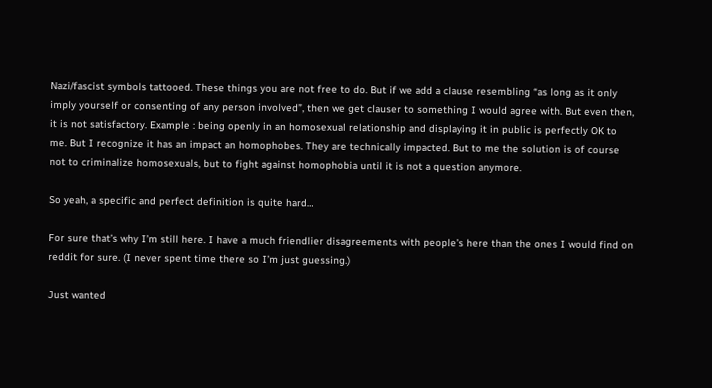Nazi/fascist symbols tattooed. These things you are not free to do. But if we add a clause resembling “as long as it only imply yourself or consenting of any person involved”, then we get clauser to something I would agree with. But even then, it is not satisfactory. Example : being openly in an homosexual relationship and displaying it in public is perfectly OK to me. But I recognize it has an impact an homophobes. They are technically impacted. But to me the solution is of course not to criminalize homosexuals, but to fight against homophobia until it is not a question anymore.

So yeah, a specific and perfect definition is quite hard…

For sure that’s why I’m still here. I have a much friendlier disagreements with people’s here than the ones I would find on reddit for sure. (I never spent time there so I’m just guessing.)

Just wanted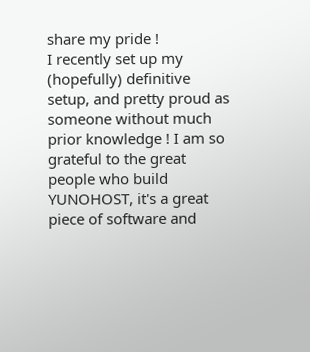share my pride !
I recently set up my (hopefully) definitive setup, and pretty proud as someone without much prior knowledge ! I am so grateful to the great people who build YUNOHOST, it's a great piece of software and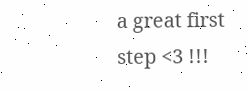a great first step <3 !!!